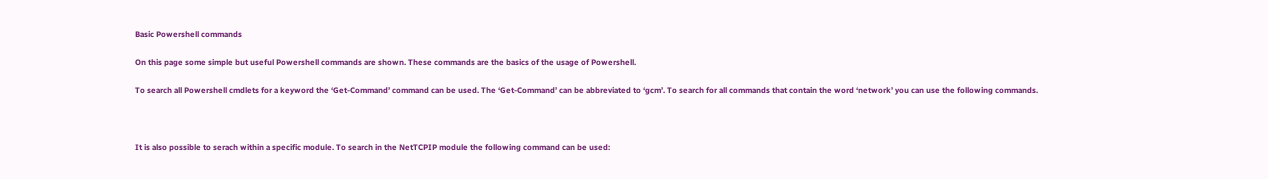Basic Powershell commands

On this page some simple but useful Powershell commands are shown. These commands are the basics of the usage of Powershell.

To search all Powershell cmdlets for a keyword the ‘Get-Command’ command can be used. The ‘Get-Command’ can be abbreviated to ‘gcm’. To search for all commands that contain the word ‘network’ you can use the following commands.



It is also possible to serach within a specific module. To search in the NetTCPIP module the following command can be used: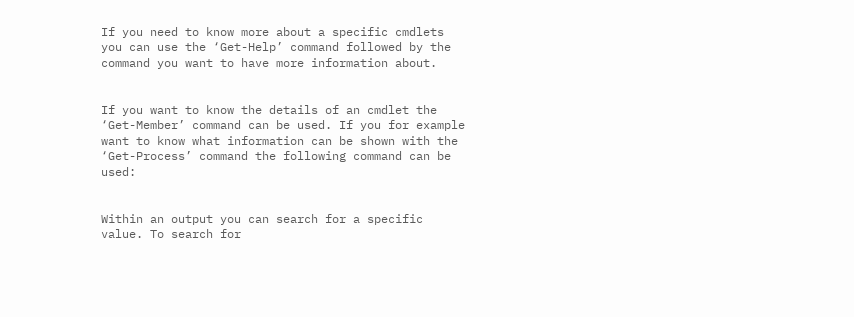If you need to know more about a specific cmdlets you can use the ‘Get-Help’ command followed by the command you want to have more information about.


If you want to know the details of an cmdlet the ‘Get-Member’ command can be used. If you for example want to know what information can be shown with the ‘Get-Process’ command the following command can be used:


Within an output you can search for a specific value. To search for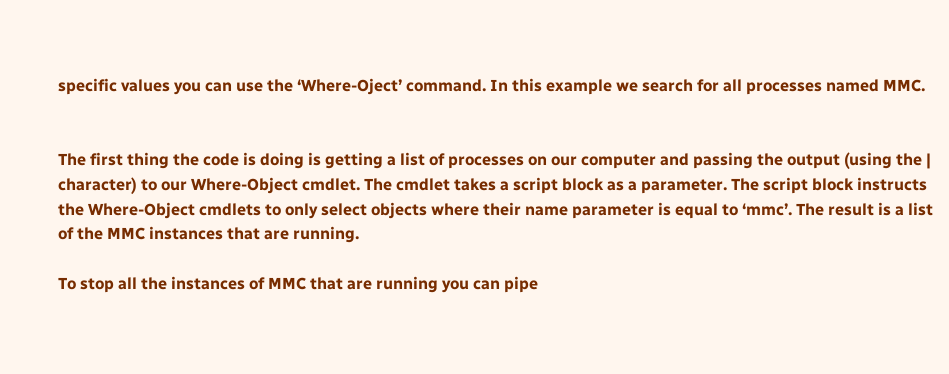specific values you can use the ‘Where-Oject’ command. In this example we search for all processes named MMC.


The first thing the code is doing is getting a list of processes on our computer and passing the output (using the | character) to our Where-Object cmdlet. The cmdlet takes a script block as a parameter. The script block instructs the Where-Object cmdlets to only select objects where their name parameter is equal to ‘mmc’. The result is a list of the MMC instances that are running.

To stop all the instances of MMC that are running you can pipe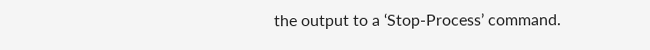the output to a ‘Stop-Process’ command.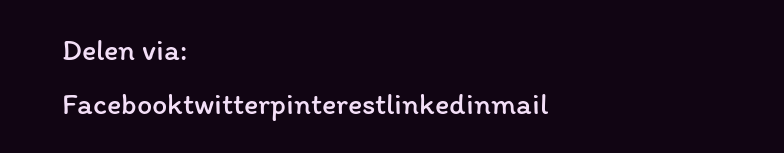Delen via: Facebooktwitterpinterestlinkedinmail